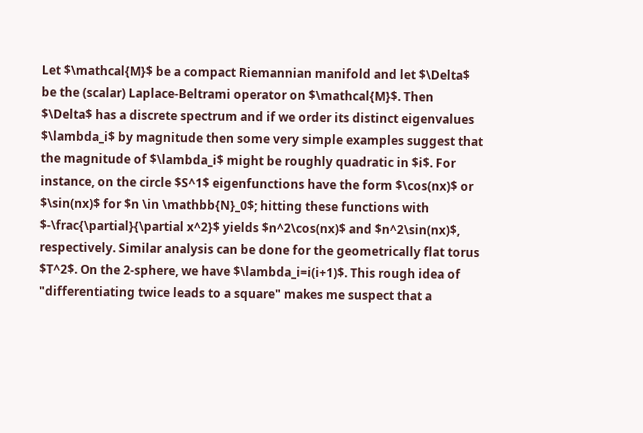Let $\mathcal{M}$ be a compact Riemannian manifold and let $\Delta$ be the (scalar) Laplace-Beltrami operator on $\mathcal{M}$. Then $\Delta$ has a discrete spectrum and if we order its distinct eigenvalues $\lambda_i$ by magnitude then some very simple examples suggest that the magnitude of $\lambda_i$ might be roughly quadratic in $i$. For instance, on the circle $S^1$ eigenfunctions have the form $\cos(nx)$ or $\sin(nx)$ for $n \in \mathbb{N}_0$; hitting these functions with $-\frac{\partial}{\partial x^2}$ yields $n^2\cos(nx)$ and $n^2\sin(nx)$, respectively. Similar analysis can be done for the geometrically flat torus $T^2$. On the 2-sphere, we have $\lambda_i=i(i+1)$. This rough idea of "differentiating twice leads to a square" makes me suspect that a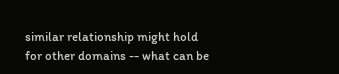similar relationship might hold for other domains -- what can be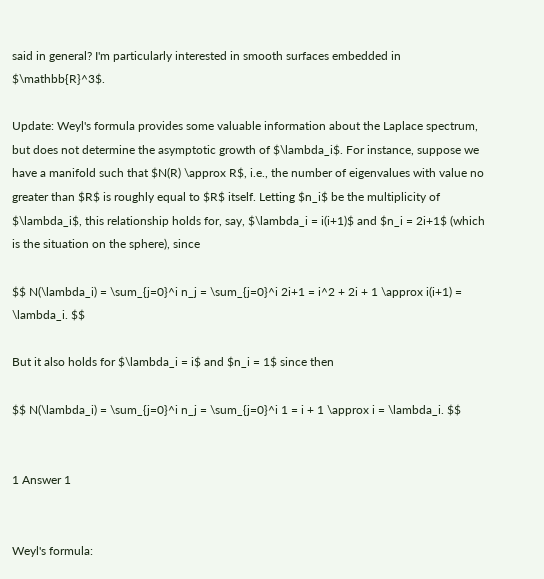said in general? I'm particularly interested in smooth surfaces embedded in $\mathbb{R}^3$.

Update: Weyl's formula provides some valuable information about the Laplace spectrum, but does not determine the asymptotic growth of $\lambda_i$. For instance, suppose we have a manifold such that $N(R) \approx R$, i.e., the number of eigenvalues with value no greater than $R$ is roughly equal to $R$ itself. Letting $n_i$ be the multiplicity of $\lambda_i$, this relationship holds for, say, $\lambda_i = i(i+1)$ and $n_i = 2i+1$ (which is the situation on the sphere), since

$$ N(\lambda_i) = \sum_{j=0}^i n_j = \sum_{j=0}^i 2i+1 = i^2 + 2i + 1 \approx i(i+1) = \lambda_i. $$

But it also holds for $\lambda_i = i$ and $n_i = 1$ since then

$$ N(\lambda_i) = \sum_{j=0}^i n_j = \sum_{j=0}^i 1 = i + 1 \approx i = \lambda_i. $$


1 Answer 1


Weyl's formula: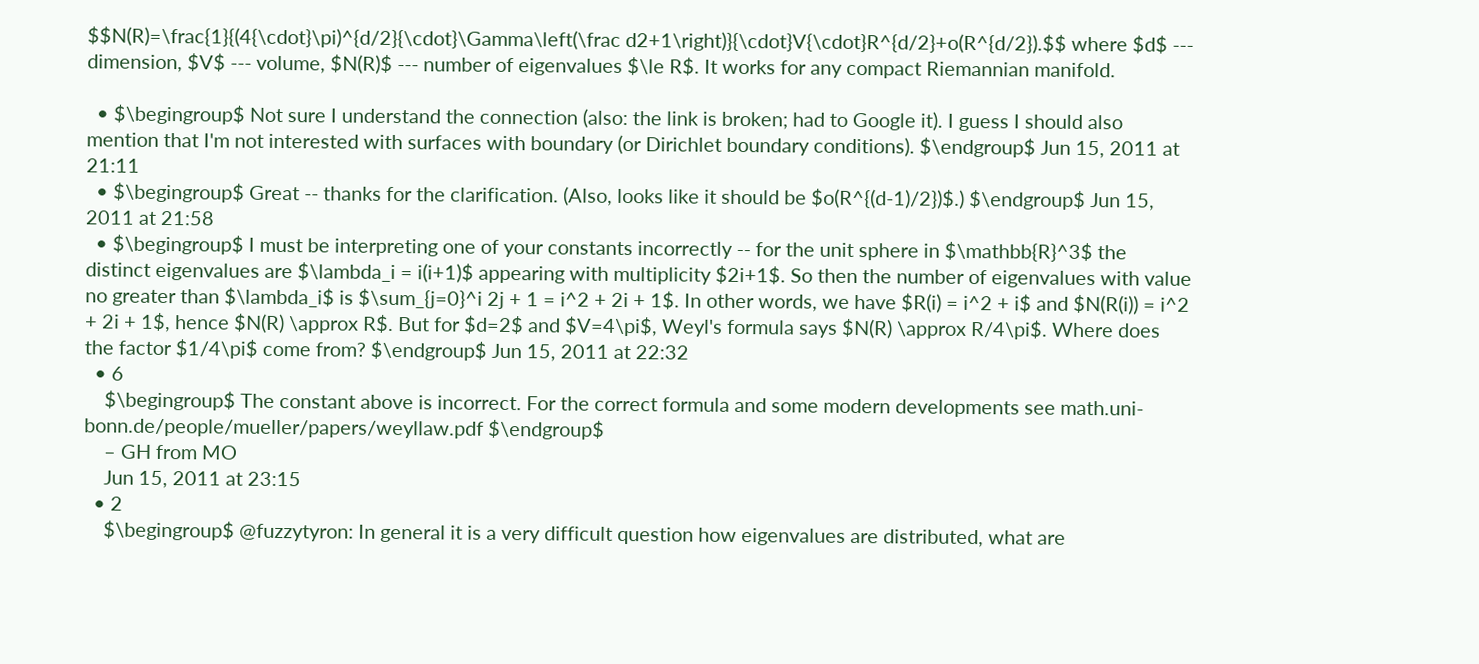$$N(R)=\frac{1}{(4{\cdot}\pi)^{d/2}{\cdot}\Gamma\left(\frac d2+1\right)}{\cdot}V{\cdot}R^{d/2}+o(R^{d/2}).$$ where $d$ --- dimension, $V$ --- volume, $N(R)$ --- number of eigenvalues $\le R$. It works for any compact Riemannian manifold.

  • $\begingroup$ Not sure I understand the connection (also: the link is broken; had to Google it). I guess I should also mention that I'm not interested with surfaces with boundary (or Dirichlet boundary conditions). $\endgroup$ Jun 15, 2011 at 21:11
  • $\begingroup$ Great -- thanks for the clarification. (Also, looks like it should be $o(R^{(d-1)/2})$.) $\endgroup$ Jun 15, 2011 at 21:58
  • $\begingroup$ I must be interpreting one of your constants incorrectly -- for the unit sphere in $\mathbb{R}^3$ the distinct eigenvalues are $\lambda_i = i(i+1)$ appearing with multiplicity $2i+1$. So then the number of eigenvalues with value no greater than $\lambda_i$ is $\sum_{j=0}^i 2j + 1 = i^2 + 2i + 1$. In other words, we have $R(i) = i^2 + i$ and $N(R(i)) = i^2 + 2i + 1$, hence $N(R) \approx R$. But for $d=2$ and $V=4\pi$, Weyl's formula says $N(R) \approx R/4\pi$. Where does the factor $1/4\pi$ come from? $\endgroup$ Jun 15, 2011 at 22:32
  • 6
    $\begingroup$ The constant above is incorrect. For the correct formula and some modern developments see math.uni-bonn.de/people/mueller/papers/weyllaw.pdf $\endgroup$
    – GH from MO
    Jun 15, 2011 at 23:15
  • 2
    $\begingroup$ @fuzzytyron: In general it is a very difficult question how eigenvalues are distributed, what are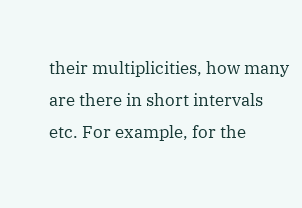their multiplicities, how many are there in short intervals etc. For example, for the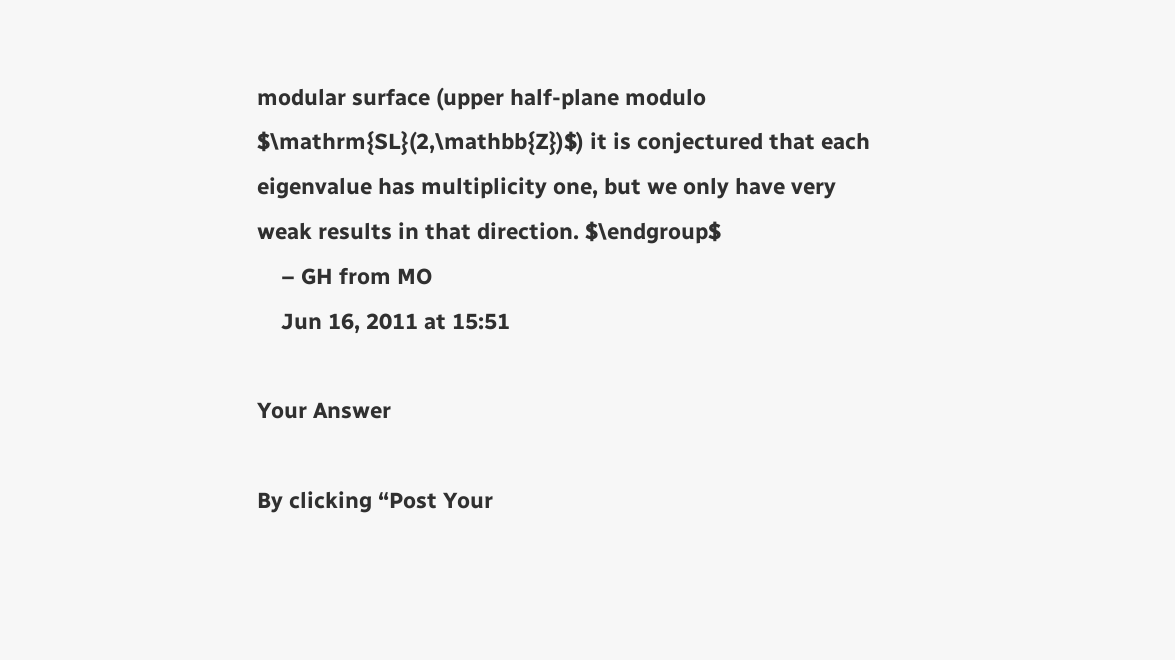modular surface (upper half-plane modulo $\mathrm{SL}(2,\mathbb{Z})$) it is conjectured that each eigenvalue has multiplicity one, but we only have very weak results in that direction. $\endgroup$
    – GH from MO
    Jun 16, 2011 at 15:51

Your Answer

By clicking “Post Your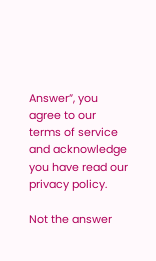Answer”, you agree to our terms of service and acknowledge you have read our privacy policy.

Not the answer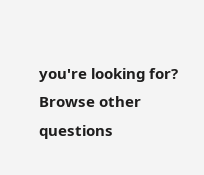you're looking for? Browse other questions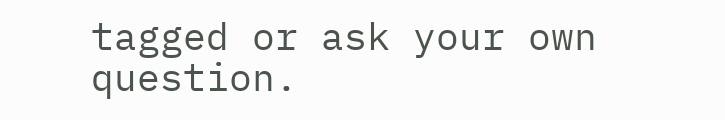tagged or ask your own question.